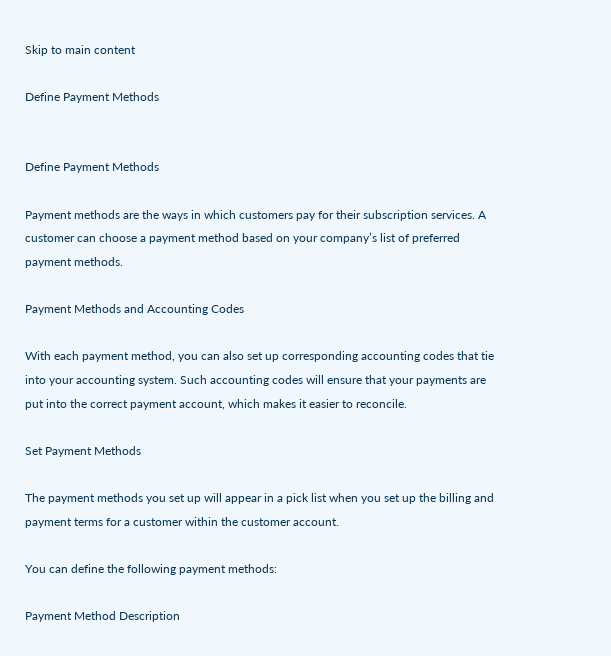Skip to main content

Define Payment Methods


Define Payment Methods

Payment methods are the ways in which customers pay for their subscription services. A customer can choose a payment method based on your company’s list of preferred payment methods.

Payment Methods and Accounting Codes

With each payment method, you can also set up corresponding accounting codes that tie into your accounting system. Such accounting codes will ensure that your payments are put into the correct payment account, which makes it easier to reconcile.

Set Payment Methods

The payment methods you set up will appear in a pick list when you set up the billing and payment terms for a customer within the customer account.

You can define the following payment methods:

Payment Method Description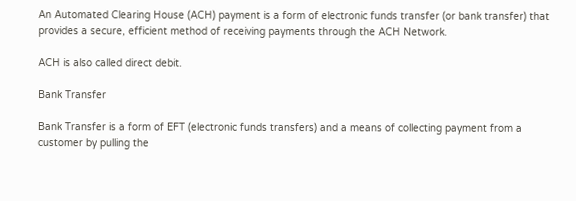An Automated Clearing House (ACH) payment is a form of electronic funds transfer (or bank transfer) that provides a secure, efficient method of receiving payments through the ACH Network.

ACH is also called direct debit.

Bank Transfer

Bank Transfer is a form of EFT (electronic funds transfers) and a means of collecting payment from a customer by pulling the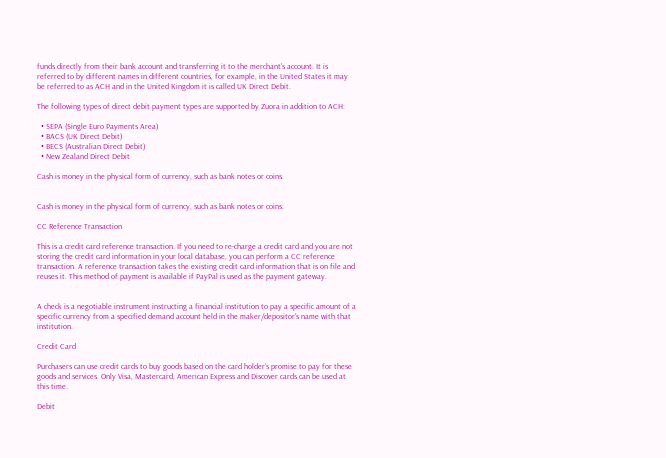funds directly from their bank account and transferring it to the merchant's account. It is referred to by different names in different countries, for example, in the United States it may be referred to as ACH and in the United Kingdom it is called UK Direct Debit.

The following types of direct debit payment types are supported by Zuora in addition to ACH:

  • SEPA (Single Euro Payments Area)
  • BACS (UK Direct Debit)
  • BECS (Australian Direct Debit)
  • New Zealand Direct Debit

Cash is money in the physical form of currency, such as bank notes or coins.


Cash is money in the physical form of currency, such as bank notes or coins.

CC Reference Transaction

This is a credit card reference transaction. If you need to re-charge a credit card and you are not storing the credit card information in your local database, you can perform a CC reference transaction. A reference transaction takes the existing credit card information that is on file and reuses it. This method of payment is available if PayPal is used as the payment gateway.


A check is a negotiable instrument instructing a financial institution to pay a specific amount of a specific currency from a specified demand account held in the maker/depositor's name with that institution.

Credit Card

Purchasers can use credit cards to buy goods based on the card holder’s promise to pay for these goods and services. Only Visa, Mastercard, American Express and Discover cards can be used at this time.

Debit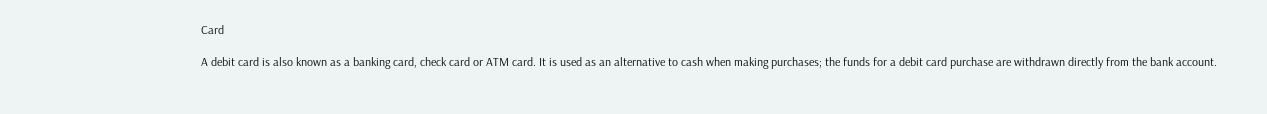Card

A debit card is also known as a banking card, check card or ATM card. It is used as an alternative to cash when making purchases; the funds for a debit card purchase are withdrawn directly from the bank account.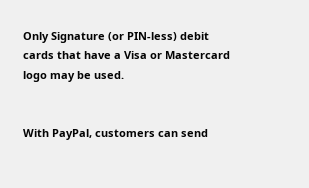Only Signature (or PIN-less) debit cards that have a Visa or Mastercard logo may be used.


With PayPal, customers can send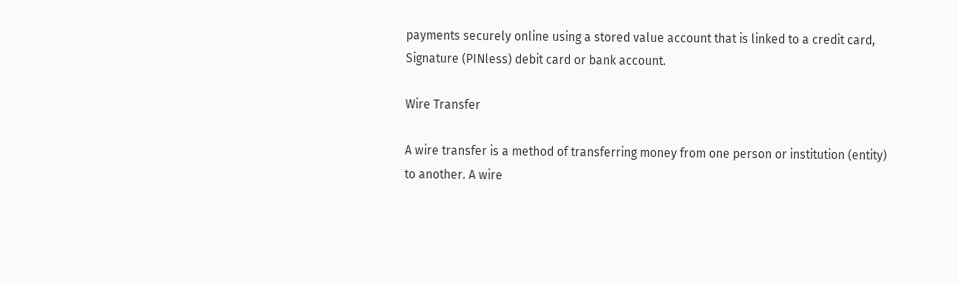payments securely online using a stored value account that is linked to a credit card, Signature (PINless) debit card or bank account.

Wire Transfer

A wire transfer is a method of transferring money from one person or institution (entity) to another. A wire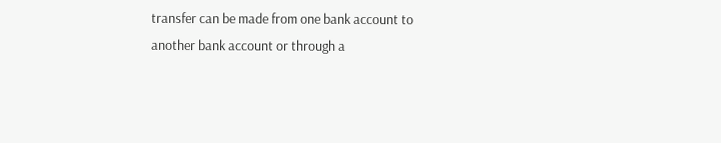transfer can be made from one bank account to another bank account or through a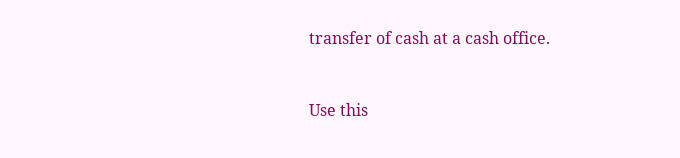transfer of cash at a cash office.


Use this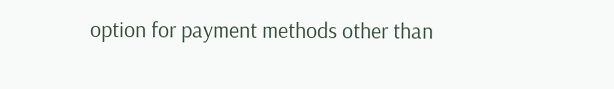option for payment methods other than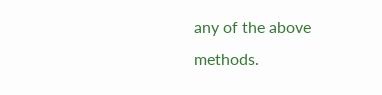any of the above methods.